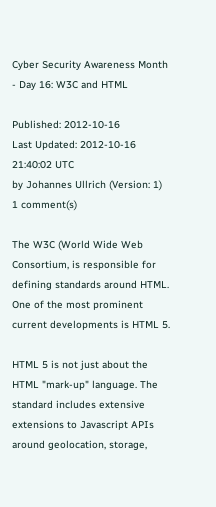Cyber Security Awareness Month - Day 16: W3C and HTML

Published: 2012-10-16
Last Updated: 2012-10-16 21:40:02 UTC
by Johannes Ullrich (Version: 1)
1 comment(s)

The W3C (World Wide Web Consortium, is responsible for defining standards around HTML. One of the most prominent current developments is HTML 5.

HTML 5 is not just about the HTML "mark-up" language. The standard includes extensive extensions to Javascript APIs around geolocation, storage,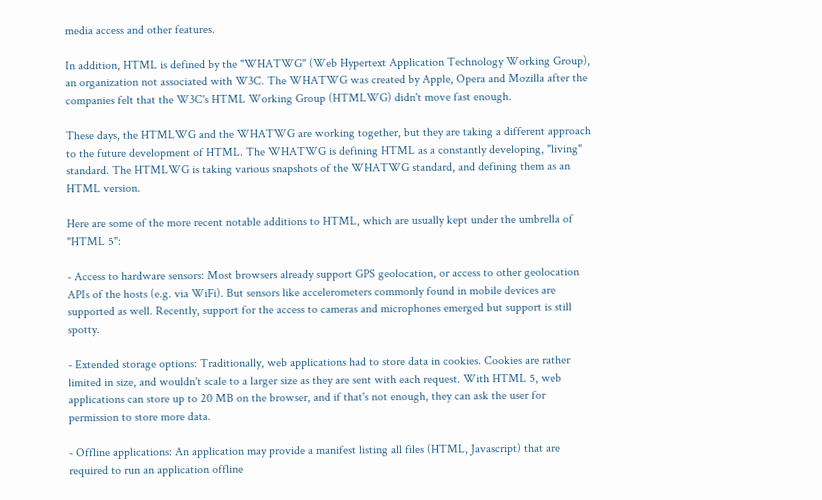media access and other features.

In addition, HTML is defined by the "WHATWG" (Web Hypertext Application Technology Working Group), an organization not associated with W3C. The WHATWG was created by Apple, Opera and Mozilla after the companies felt that the W3C's HTML Working Group (HTMLWG) didn't move fast enough.

These days, the HTMLWG and the WHATWG are working together, but they are taking a different approach to the future development of HTML. The WHATWG is defining HTML as a constantly developing, "living" standard. The HTMLWG is taking various snapshots of the WHATWG standard, and defining them as an HTML version.

Here are some of the more recent notable additions to HTML, which are usually kept under the umbrella of "HTML 5":

- Access to hardware sensors: Most browsers already support GPS geolocation, or access to other geolocation APIs of the hosts (e.g. via WiFi). But sensors like accelerometers commonly found in mobile devices are supported as well. Recently, support for the access to cameras and microphones emerged but support is still spotty.

- Extended storage options: Traditionally, web applications had to store data in cookies. Cookies are rather limited in size, and wouldn't scale to a larger size as they are sent with each request. With HTML 5, web applications can store up to 20 MB on the browser, and if that's not enough, they can ask the user for permission to store more data.

- Offline applications: An application may provide a manifest listing all files (HTML, Javascript) that are required to run an application offline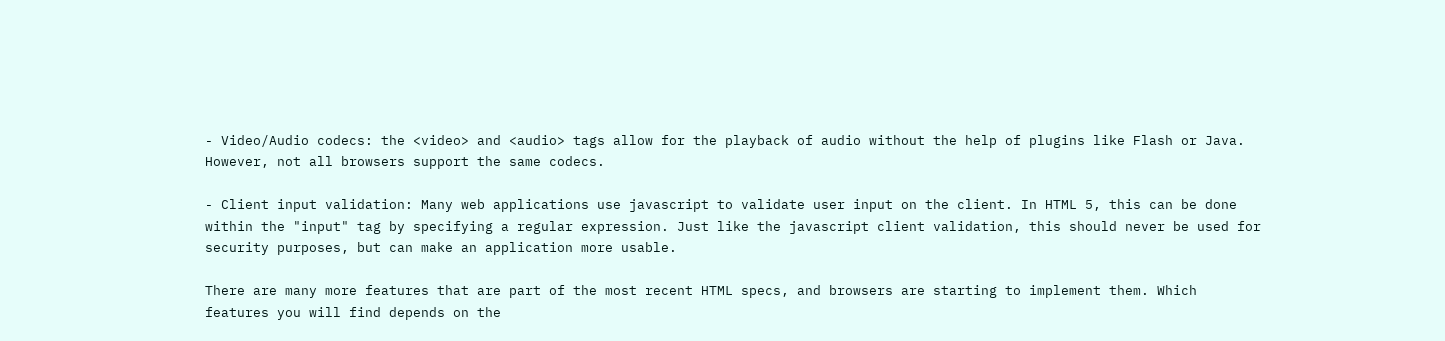- Video/Audio codecs: the <video> and <audio> tags allow for the playback of audio without the help of plugins like Flash or Java. However, not all browsers support the same codecs.

- Client input validation: Many web applications use javascript to validate user input on the client. In HTML 5, this can be done within the "input" tag by specifying a regular expression. Just like the javascript client validation, this should never be used for security purposes, but can make an application more usable.

There are many more features that are part of the most recent HTML specs, and browsers are starting to implement them. Which features you will find depends on the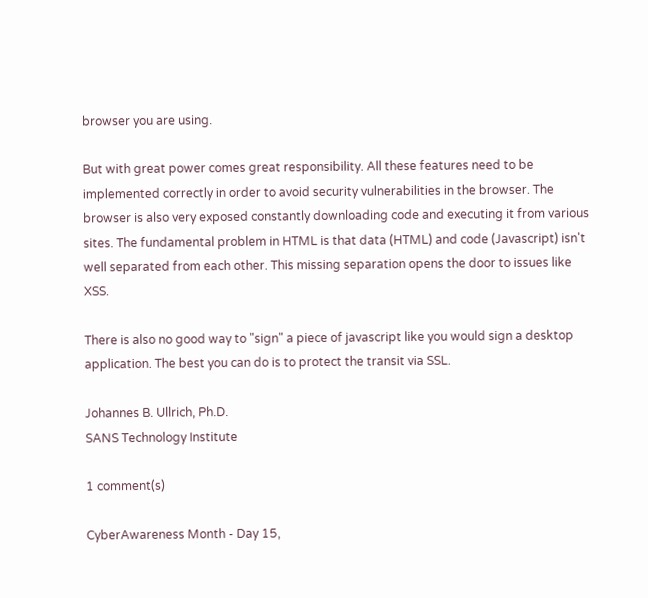browser you are using.

But with great power comes great responsibility. All these features need to be implemented correctly in order to avoid security vulnerabilities in the browser. The browser is also very exposed constantly downloading code and executing it from various sites. The fundamental problem in HTML is that data (HTML) and code (Javascript) isn't well separated from each other. This missing separation opens the door to issues like XSS.

There is also no good way to "sign" a piece of javascript like you would sign a desktop application. The best you can do is to protect the transit via SSL.

Johannes B. Ullrich, Ph.D.
SANS Technology Institute

1 comment(s)

CyberAwareness Month - Day 15,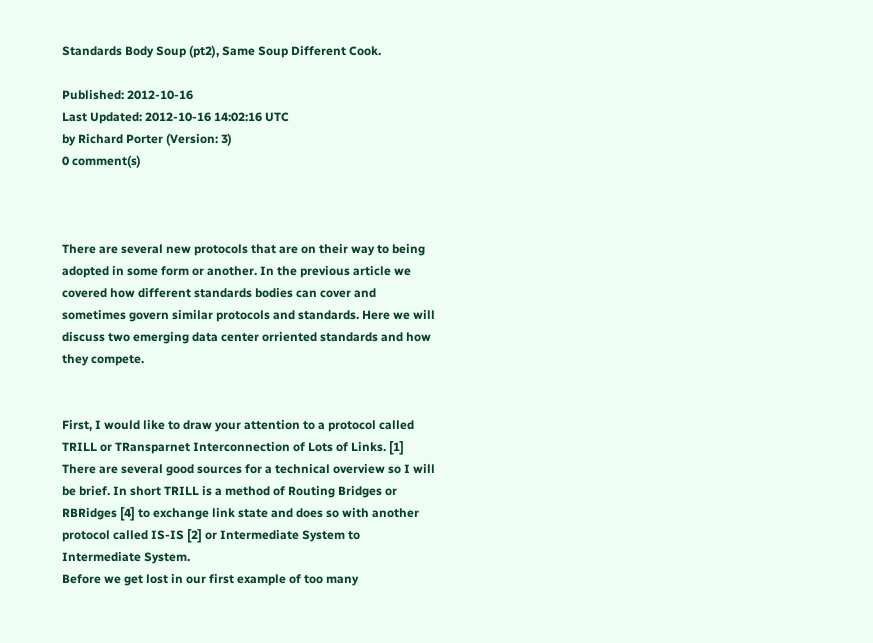Standards Body Soup (pt2), Same Soup Different Cook.

Published: 2012-10-16
Last Updated: 2012-10-16 14:02:16 UTC
by Richard Porter (Version: 3)
0 comment(s)



There are several new protocols that are on their way to being adopted in some form or another. In the previous article we covered how different standards bodies can cover and sometimes govern similar protocols and standards. Here we will discuss two emerging data center orriented standards and how they compete.


First, I would like to draw your attention to a protocol called TRILL or TRansparnet Interconnection of Lots of Links. [1] There are several good sources for a technical overview so I will be brief. In short TRILL is a method of Routing Bridges or RBRidges [4] to exchange link state and does so with another protocol called IS-IS [2] or Intermediate System to Intermediate System.
Before we get lost in our first example of too many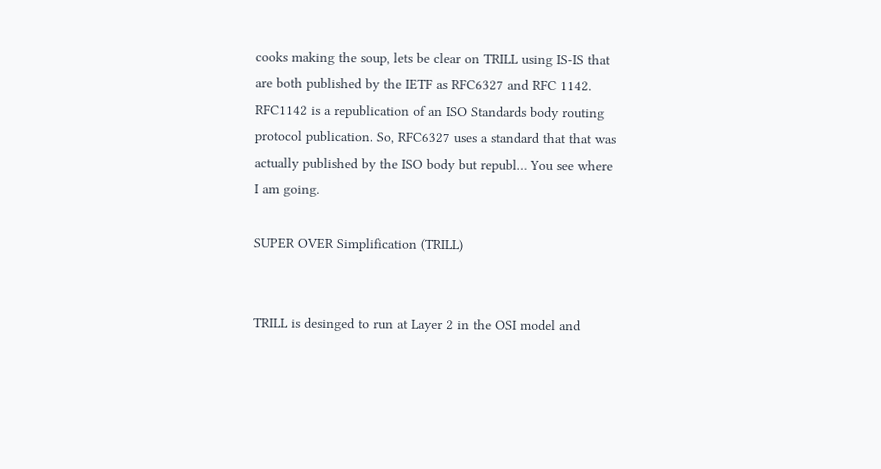cooks making the soup, lets be clear on TRILL using IS-IS that are both published by the IETF as RFC6327 and RFC 1142. RFC1142 is a republication of an ISO Standards body routing protocol publication. So, RFC6327 uses a standard that that was actually published by the ISO body but republ… You see where I am going.

SUPER OVER Simplification (TRILL)


TRILL is desinged to run at Layer 2 in the OSI model and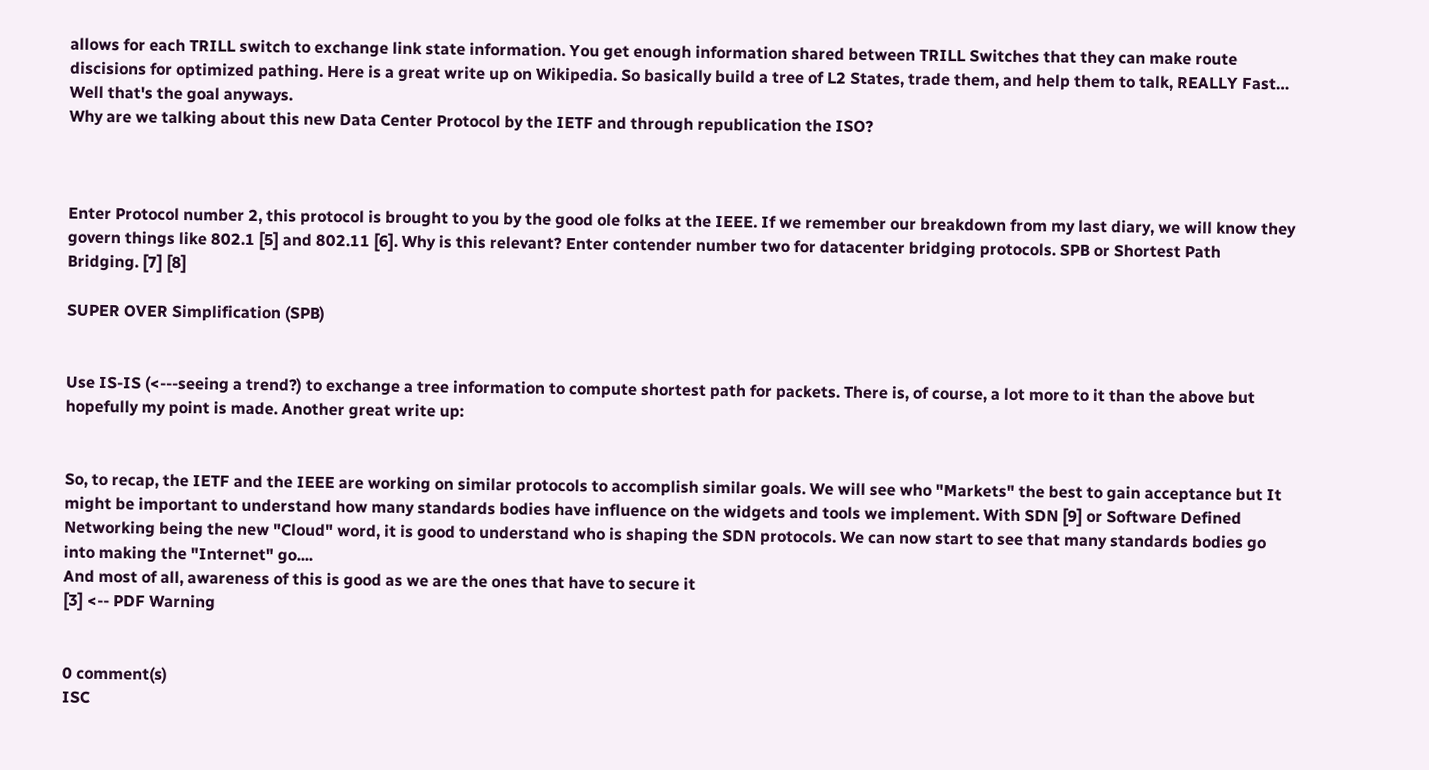allows for each TRILL switch to exchange link state information. You get enough information shared between TRILL Switches that they can make route discisions for optimized pathing. Here is a great write up on Wikipedia. So basically build a tree of L2 States, trade them, and help them to talk, REALLY Fast… Well that's the goal anyways.
Why are we talking about this new Data Center Protocol by the IETF and through republication the ISO?



Enter Protocol number 2, this protocol is brought to you by the good ole folks at the IEEE. If we remember our breakdown from my last diary, we will know they govern things like 802.1 [5] and 802.11 [6]. Why is this relevant? Enter contender number two for datacenter bridging protocols. SPB or Shortest Path Bridging. [7] [8]

SUPER OVER Simplification (SPB)


Use IS-IS (<---seeing a trend?) to exchange a tree information to compute shortest path for packets. There is, of course, a lot more to it than the above but hopefully my point is made. Another great write up:


So, to recap, the IETF and the IEEE are working on similar protocols to accomplish similar goals. We will see who "Markets" the best to gain acceptance but It might be important to understand how many standards bodies have influence on the widgets and tools we implement. With SDN [9] or Software Defined Networking being the new "Cloud" word, it is good to understand who is shaping the SDN protocols. We can now start to see that many standards bodies go into making the "Internet" go....
And most of all, awareness of this is good as we are the ones that have to secure it
[3] <-- PDF Warning


0 comment(s)
ISC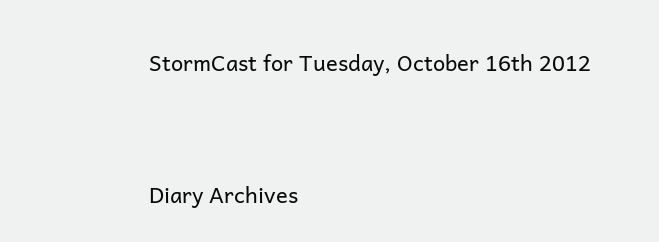StormCast for Tuesday, October 16th 2012


Diary Archives